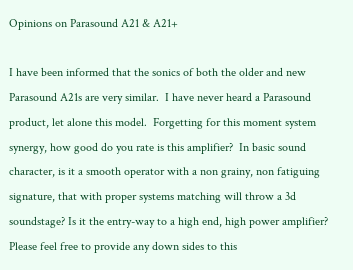Opinions on Parasound A21 & A21+

I have been informed that the sonics of both the older and new Parasound A21s are very similar.  I have never heard a Parasound product, let alone this model.  Forgetting for this moment system synergy, how good do you rate is this amplifier?  In basic sound character, is it a smooth operator with a non grainy, non fatiguing signature, that with proper systems matching will throw a 3d soundstage? Is it the entry-way to a high end, high power amplifier?  Please feel free to provide any down sides to this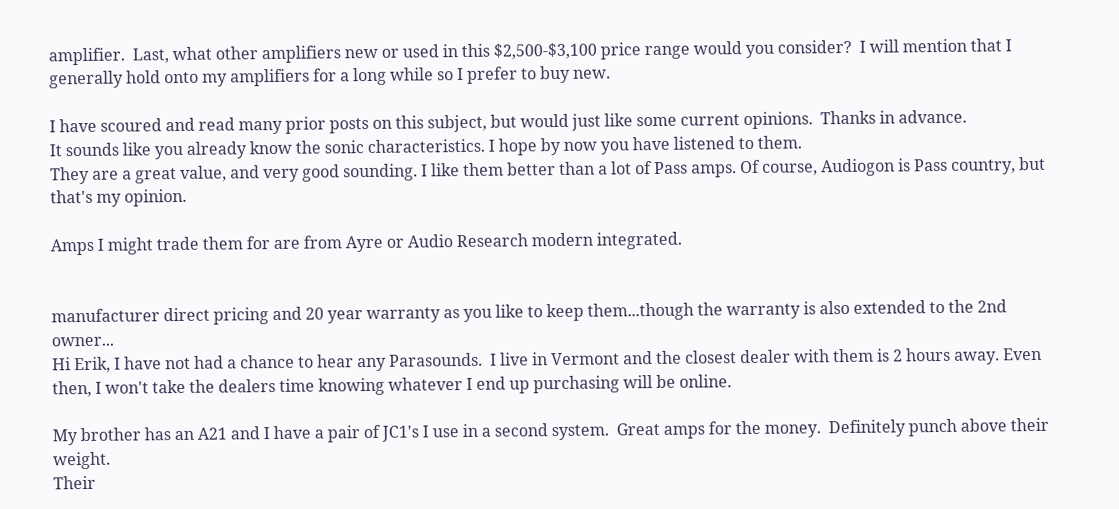amplifier.  Last, what other amplifiers new or used in this $2,500-$3,100 price range would you consider?  I will mention that I generally hold onto my amplifiers for a long while so I prefer to buy new.

I have scoured and read many prior posts on this subject, but would just like some current opinions.  Thanks in advance.
It sounds like you already know the sonic characteristics. I hope by now you have listened to them.
They are a great value, and very good sounding. I like them better than a lot of Pass amps. Of course, Audiogon is Pass country, but that's my opinion.

Amps I might trade them for are from Ayre or Audio Research modern integrated.


manufacturer direct pricing and 20 year warranty as you like to keep them...though the warranty is also extended to the 2nd owner...
Hi Erik, I have not had a chance to hear any Parasounds.  I live in Vermont and the closest dealer with them is 2 hours away. Even then, I won't take the dealers time knowing whatever I end up purchasing will be online.

My brother has an A21 and I have a pair of JC1's I use in a second system.  Great amps for the money.  Definitely punch above their weight.
Their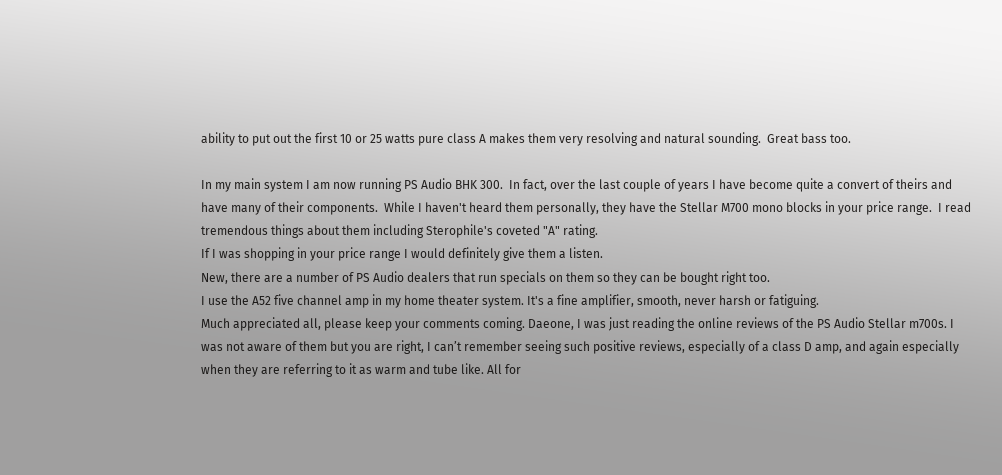ability to put out the first 10 or 25 watts pure class A makes them very resolving and natural sounding.  Great bass too.

In my main system I am now running PS Audio BHK 300.  In fact, over the last couple of years I have become quite a convert of theirs and have many of their components.  While I haven't heard them personally, they have the Stellar M700 mono blocks in your price range.  I read tremendous things about them including Sterophile's coveted "A" rating.
If I was shopping in your price range I would definitely give them a listen.
New, there are a number of PS Audio dealers that run specials on them so they can be bought right too.
I use the A52 five channel amp in my home theater system. It's a fine amplifier, smooth, never harsh or fatiguing.
Much appreciated all, please keep your comments coming. Daeone, I was just reading the online reviews of the PS Audio Stellar m700s. I was not aware of them but you are right, I can’t remember seeing such positive reviews, especially of a class D amp, and again especially when they are referring to it as warm and tube like. All for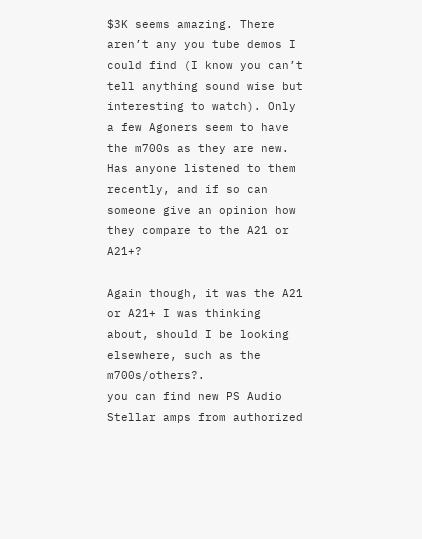$3K seems amazing. There aren’t any you tube demos I could find (I know you can’t tell anything sound wise but interesting to watch). Only a few Agoners seem to have the m700s as they are new. Has anyone listened to them recently, and if so can someone give an opinion how they compare to the A21 or A21+?

Again though, it was the A21 or A21+ I was thinking about, should I be looking elsewhere, such as the m700s/others?.
you can find new PS Audio Stellar amps from authorized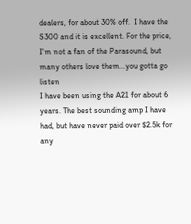dealers, for about 30% off.  I have the S300 and it is excellent. For the price, I'm not a fan of the Parasound, but many others love them...you gotta go listen
I have been using the A21 for about 6 years. The best sounding amp I have had, but have never paid over $2.5k for any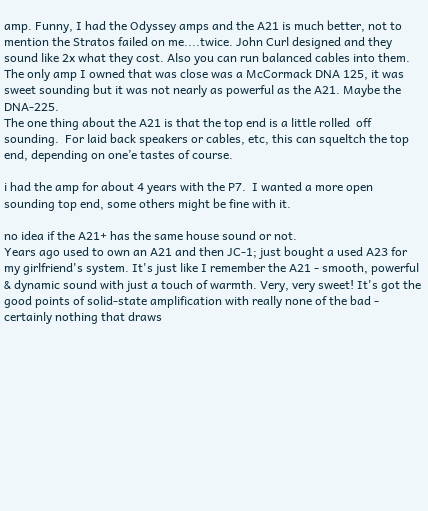amp. Funny, I had the Odyssey amps and the A21 is much better, not to mention the Stratos failed on me....twice. John Curl designed and they sound like 2x what they cost. Also you can run balanced cables into them. The only amp I owned that was close was a McCormack DNA 125, it was sweet sounding but it was not nearly as powerful as the A21. Maybe the DNA-225.
The one thing about the A21 is that the top end is a little rolled  off sounding.  For laid back speakers or cables, etc, this can squeltch the top end, depending on one’e tastes of course.

i had the amp for about 4 years with the P7.  I wanted a more open sounding top end, some others might be fine with it.

no idea if the A21+ has the same house sound or not.
Years ago used to own an A21 and then JC-1; just bought a used A23 for my girlfriend's system. It's just like I remember the A21 - smooth, powerful & dynamic sound with just a touch of warmth. Very, very sweet! It's got the good points of solid-state amplification with really none of the bad - certainly nothing that draws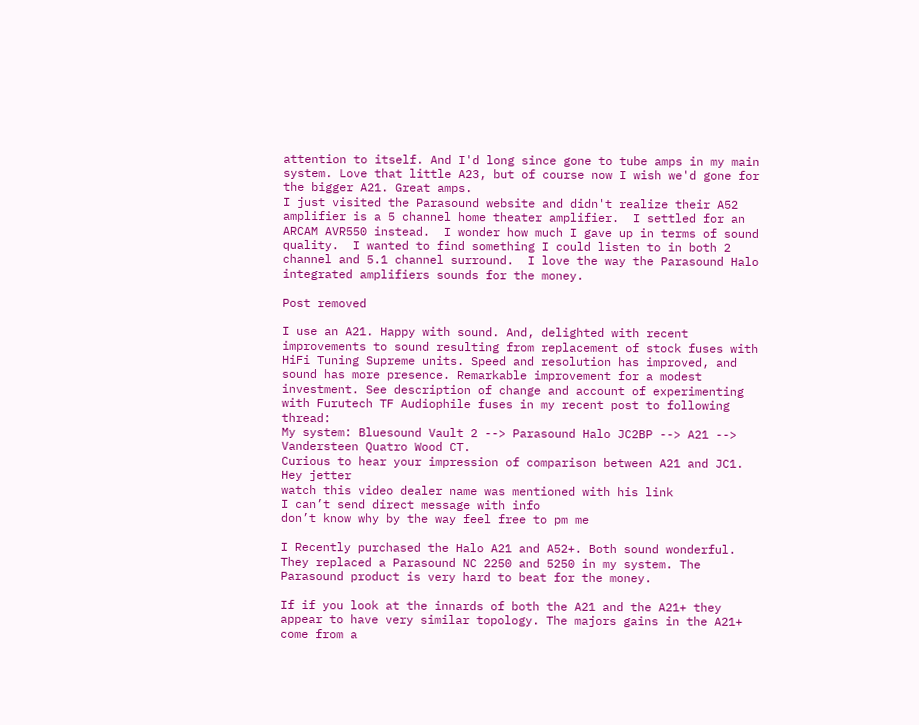attention to itself. And I'd long since gone to tube amps in my main system. Love that little A23, but of course now I wish we'd gone for the bigger A21. Great amps.
I just visited the Parasound website and didn't realize their A52 amplifier is a 5 channel home theater amplifier.  I settled for an ARCAM AVR550 instead.  I wonder how much I gave up in terms of sound quality.  I wanted to find something I could listen to in both 2 channel and 5.1 channel surround.  I love the way the Parasound Halo integrated amplifiers sounds for the money.

Post removed

I use an A21. Happy with sound. And, delighted with recent improvements to sound resulting from replacement of stock fuses with HiFi Tuning Supreme units. Speed and resolution has improved, and sound has more presence. Remarkable improvement for a modest investment. See description of change and account of experimenting with Furutech TF Audiophile fuses in my recent post to following thread:
My system: Bluesound Vault 2 --> Parasound Halo JC2BP --> A21 --> Vandersteen Quatro Wood CT.
Curious to hear your impression of comparison between A21 and JC1.
Hey jetter
watch this video dealer name was mentioned with his link
I can’t send direct message with info
don’t know why by the way feel free to pm me

I Recently purchased the Halo A21 and A52+. Both sound wonderful. They replaced a Parasound NC 2250 and 5250 in my system. The Parasound product is very hard to beat for the money.

If if you look at the innards of both the A21 and the A21+ they appear to have very similar topology. The majors gains in the A21+ come from a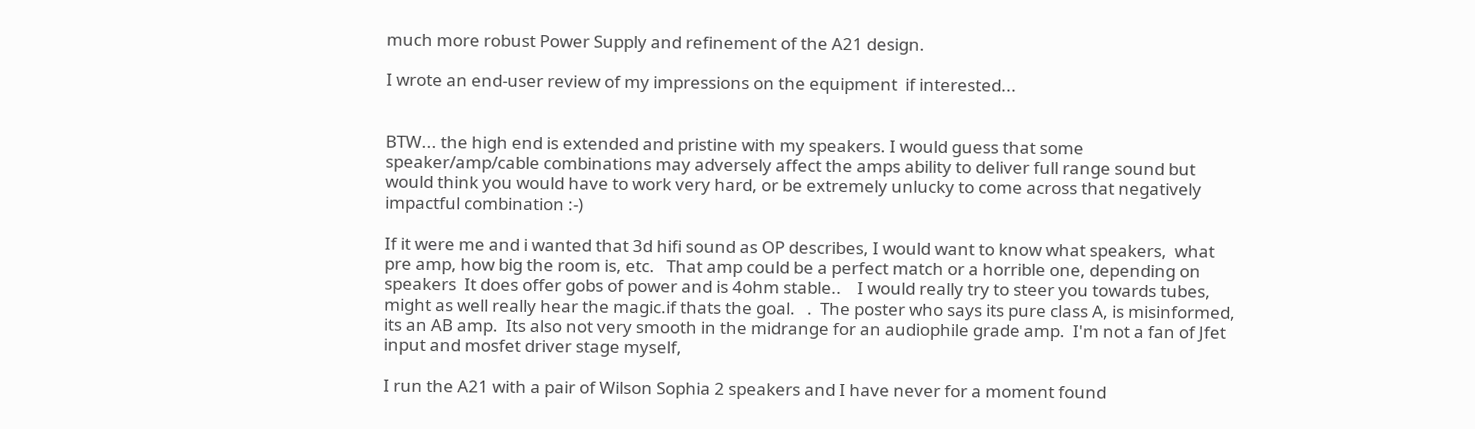much more robust Power Supply and refinement of the A21 design.

I wrote an end-user review of my impressions on the equipment  if interested...


BTW... the high end is extended and pristine with my speakers. I would guess that some speaker/amp/cable combinations may adversely affect the amps ability to deliver full range sound but would think you would have to work very hard, or be extremely unlucky to come across that negatively impactful combination :-)

If it were me and i wanted that 3d hifi sound as OP describes, I would want to know what speakers,  what pre amp, how big the room is, etc.   That amp could be a perfect match or a horrible one, depending on speakers  It does offer gobs of power and is 4ohm stable..    I would really try to steer you towards tubes, might as well really hear the magic.if thats the goal.   .  The poster who says its pure class A, is misinformed, its an AB amp.  Its also not very smooth in the midrange for an audiophile grade amp.  I'm not a fan of Jfet input and mosfet driver stage myself,

I run the A21 with a pair of Wilson Sophia 2 speakers and I have never for a moment found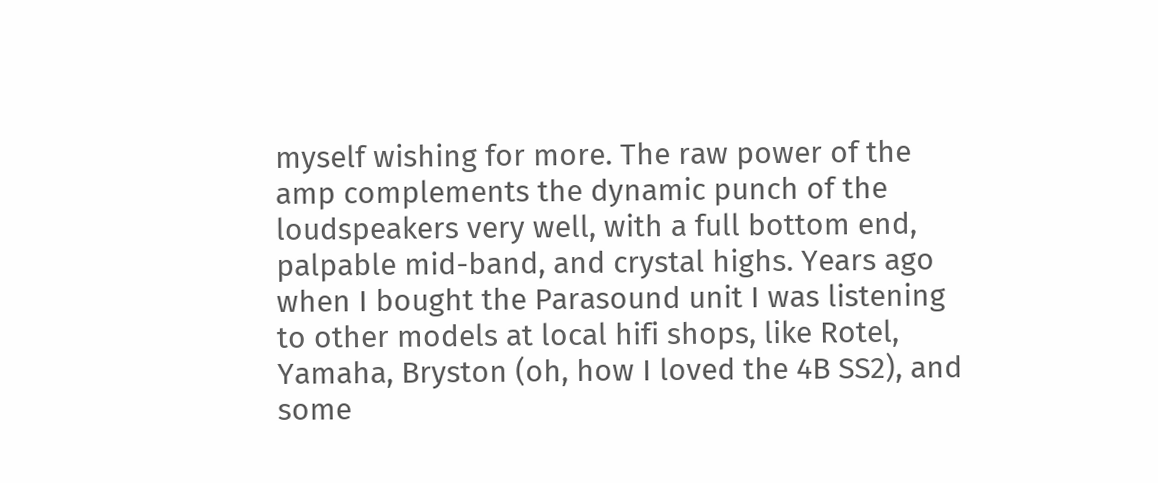myself wishing for more. The raw power of the amp complements the dynamic punch of the loudspeakers very well, with a full bottom end, palpable mid-band, and crystal highs. Years ago when I bought the Parasound unit I was listening to other models at local hifi shops, like Rotel, Yamaha, Bryston (oh, how I loved the 4B SS2), and some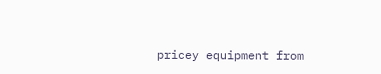pricey equipment from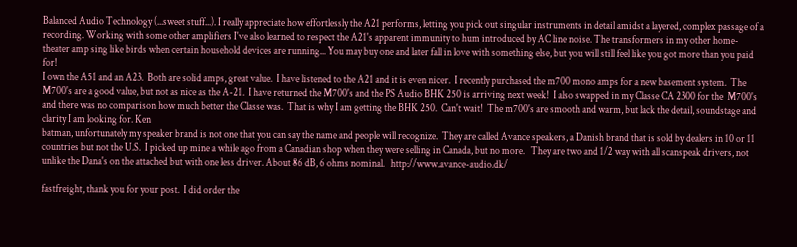Balanced Audio Technology (...sweet stuff...). I really appreciate how effortlessly the A21 performs, letting you pick out singular instruments in detail amidst a layered, complex passage of a recording. Working with some other amplifiers I've also learned to respect the A21's apparent immunity to hum introduced by AC line noise. The transformers in my other home-theater amp sing like birds when certain household devices are running... You may buy one and later fall in love with something else, but you will still feel like you got more than you paid for!
I own the A51 and an A23.  Both are solid amps, great value.  I have listened to the A21 and it is even nicer.  I recently purchased the m700 mono amps for a new basement system.  The M700's are a good value, but not as nice as the A-21.  I have returned the M700's and the PS Audio BHK 250 is arriving next week!  I also swapped in my Classe CA 2300 for the  M700's and there was no comparison how much better the Classe was.  That is why I am getting the BHK 250.  Can't wait!  The m700's are smooth and warm, but lack the detail, soundstage and clarity I am looking for. Ken
batman, unfortunately my speaker brand is not one that you can say the name and people will recognize.  They are called Avance speakers, a Danish brand that is sold by dealers in 10 or 11 countries but not the U.S.  I picked up mine a while ago from a Canadian shop when they were selling in Canada, but no more.   They are two and 1/2 way with all scanspeak drivers, not unlike the Dana's on the attached but with one less driver. About 86 dB, 6 ohms nominal.   http://www.avance-audio.dk/

fastfreight, thank you for your post.  I did order the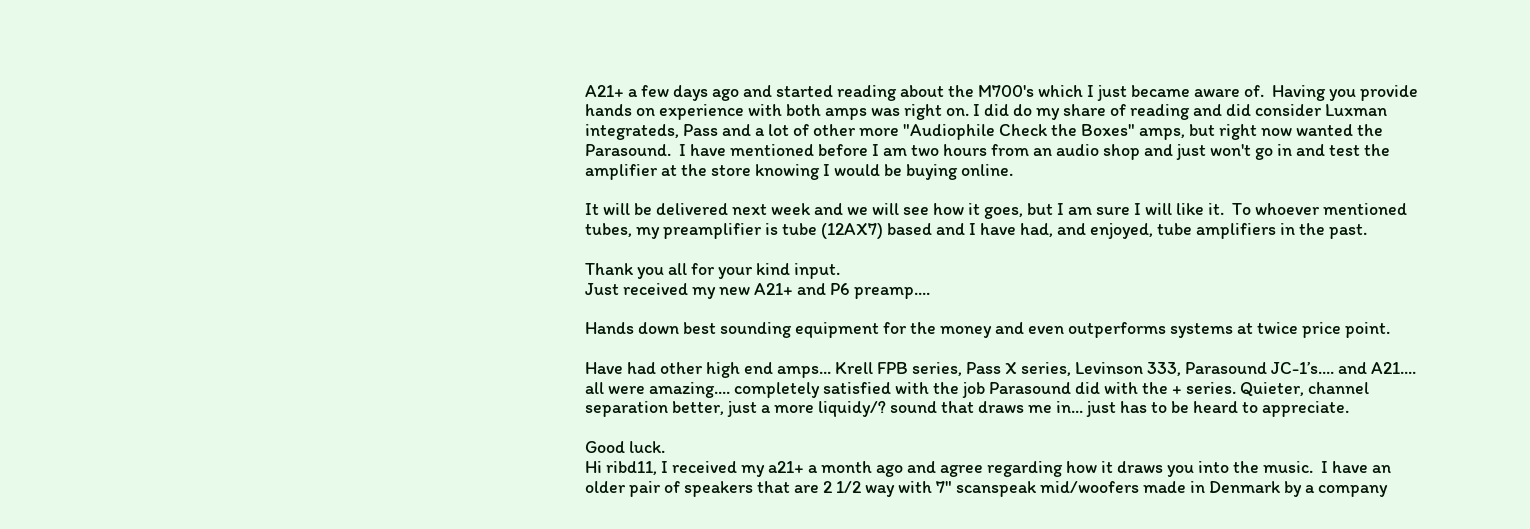A21+ a few days ago and started reading about the M700's which I just became aware of.  Having you provide hands on experience with both amps was right on. I did do my share of reading and did consider Luxman integrateds, Pass and a lot of other more "Audiophile Check the Boxes" amps, but right now wanted the Parasound.  I have mentioned before I am two hours from an audio shop and just won't go in and test the amplifier at the store knowing I would be buying online.

It will be delivered next week and we will see how it goes, but I am sure I will like it.  To whoever mentioned tubes, my preamplifier is tube (12AX7) based and I have had, and enjoyed, tube amplifiers in the past.

Thank you all for your kind input.
Just received my new A21+ and P6 preamp....

Hands down best sounding equipment for the money and even outperforms systems at twice price point.

Have had other high end amps... Krell FPB series, Pass X series, Levinson 333, Parasound JC-1’s.... and A21.... all were amazing.... completely satisfied with the job Parasound did with the + series. Quieter, channel separation better, just a more liquidy/? sound that draws me in... just has to be heard to appreciate.

Good luck.
Hi ribd11, I received my a21+ a month ago and agree regarding how it draws you into the music.  I have an older pair of speakers that are 2 1/2 way with 7" scanspeak mid/woofers made in Denmark by a company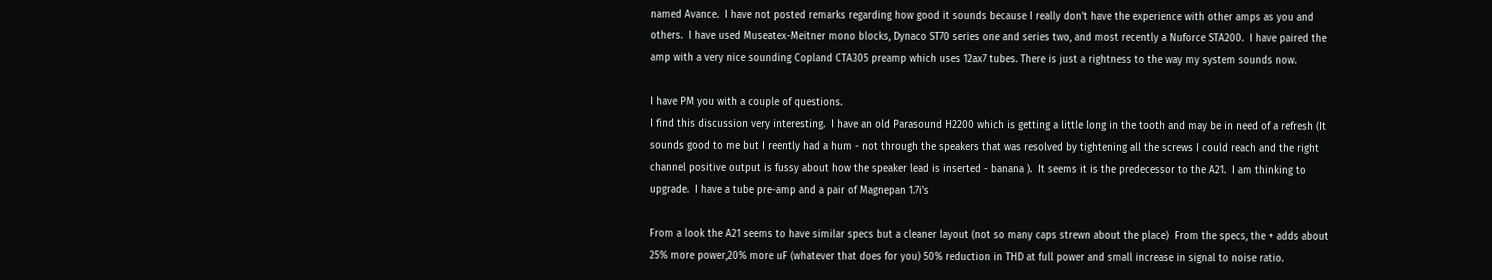named Avance.  I have not posted remarks regarding how good it sounds because I really don't have the experience with other amps as you and others.  I have used Museatex-Meitner mono blocks, Dynaco ST70 series one and series two, and most recently a Nuforce STA200.  I have paired the amp with a very nice sounding Copland CTA305 preamp which uses 12ax7 tubes. There is just a rightness to the way my system sounds now.

I have PM you with a couple of questions.
I find this discussion very interesting.  I have an old Parasound H2200 which is getting a little long in the tooth and may be in need of a refresh (It sounds good to me but I reently had a hum - not through the speakers that was resolved by tightening all the screws I could reach and the right channel positive output is fussy about how the speaker lead is inserted - banana ).  It seems it is the predecessor to the A21.  I am thinking to upgrade.  I have a tube pre-amp and a pair of Magnepan 1.7i's

From a look the A21 seems to have similar specs but a cleaner layout (not so many caps strewn about the place)  From the specs, the + adds about 25% more power,20% more uF (whatever that does for you) 50% reduction in THD at full power and small increase in signal to noise ratio.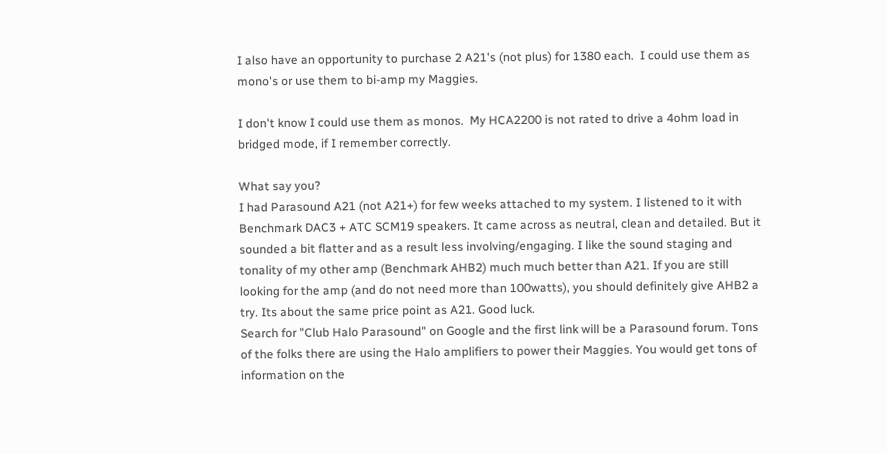I also have an opportunity to purchase 2 A21's (not plus) for 1380 each.  I could use them as mono's or use them to bi-amp my Maggies.

I don't know I could use them as monos.  My HCA2200 is not rated to drive a 4ohm load in bridged mode, if I remember correctly.

What say you?
I had Parasound A21 (not A21+) for few weeks attached to my system. I listened to it with Benchmark DAC3 + ATC SCM19 speakers. It came across as neutral, clean and detailed. But it sounded a bit flatter and as a result less involving/engaging. I like the sound staging and tonality of my other amp (Benchmark AHB2) much much better than A21. If you are still looking for the amp (and do not need more than 100watts), you should definitely give AHB2 a try. Its about the same price point as A21. Good luck.
Search for "Club Halo Parasound" on Google and the first link will be a Parasound forum. Tons of the folks there are using the Halo amplifiers to power their Maggies. You would get tons of information on the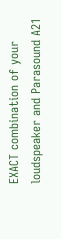EXACT combination of your loudspeaker and Parasound A21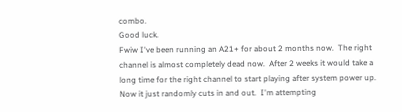combo.
Good luck.
Fwiw I've been running an A21+ for about 2 months now.  The right channel is almost completely dead now.  After 2 weeks it would take a long time for the right channel to start playing after system power up.  Now it just randomly cuts in and out.  I'm attempting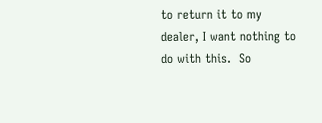to return it to my dealer, I want nothing to do with this.  So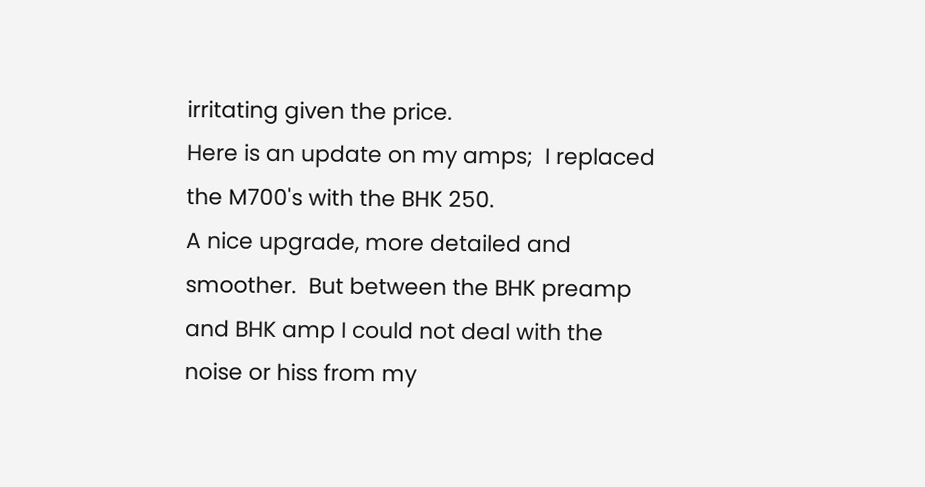irritating given the price.
Here is an update on my amps;  I replaced the M700's with the BHK 250.
A nice upgrade, more detailed and smoother.  But between the BHK preamp and BHK amp I could not deal with the noise or hiss from my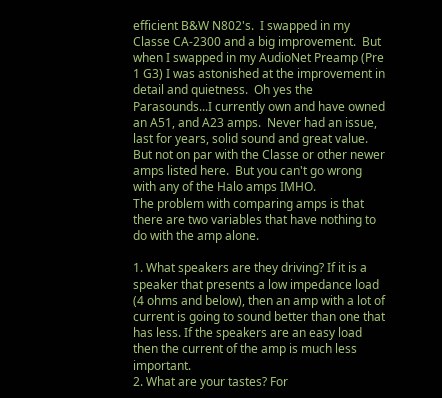efficient B&W N802's.  I swapped in my Classe CA-2300 and a big improvement.  But when I swapped in my AudioNet Preamp (Pre 1 G3) I was astonished at the improvement in detail and quietness.  Oh yes the Parasounds...I currently own and have owned an A51, and A23 amps.  Never had an issue, last for years, solid sound and great value.  But not on par with the Classe or other newer amps listed here.  But you can't go wrong with any of the Halo amps IMHO.
The problem with comparing amps is that there are two variables that have nothing to do with the amp alone.

1. What speakers are they driving? If it is a speaker that presents a low impedance load (4 ohms and below), then an amp with a lot of current is going to sound better than one that has less. If the speakers are an easy load then the current of the amp is much less important.
2. What are your tastes? For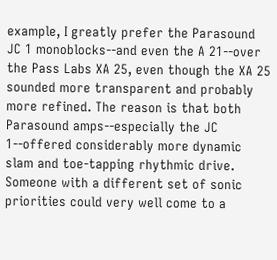example, I greatly prefer the Parasound JC 1 monoblocks--and even the A 21--over the Pass Labs XA 25, even though the XA 25 sounded more transparent and probably more refined. The reason is that both Parasound amps--especially the JC 1--offered considerably more dynamic slam and toe-tapping rhythmic drive. Someone with a different set of sonic priorities could very well come to a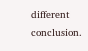different conclusion.